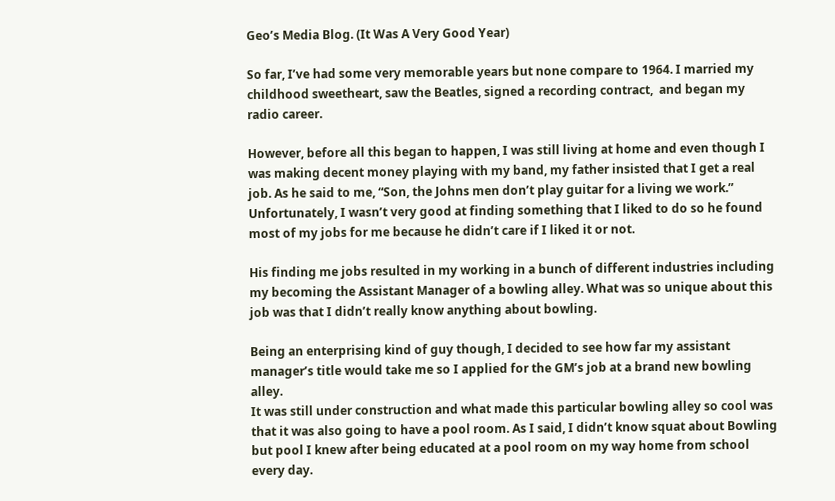Geo’s Media Blog. (It Was A Very Good Year)

So far, I’ve had some very memorable years but none compare to 1964. I married my childhood sweetheart, saw the Beatles, signed a recording contract,  and began my radio career.

However, before all this began to happen, I was still living at home and even though I was making decent money playing with my band, my father insisted that I get a real job. As he said to me, “Son, the Johns men don’t play guitar for a living we work.”
Unfortunately, I wasn’t very good at finding something that I liked to do so he found most of my jobs for me because he didn’t care if I liked it or not.

His finding me jobs resulted in my working in a bunch of different industries including my becoming the Assistant Manager of a bowling alley. What was so unique about this job was that I didn’t really know anything about bowling.

Being an enterprising kind of guy though, I decided to see how far my assistant manager’s title would take me so I applied for the GM’s job at a brand new bowling alley.
It was still under construction and what made this particular bowling alley so cool was that it was also going to have a pool room. As I said, I didn’t know squat about Bowling but pool I knew after being educated at a pool room on my way home from school every day.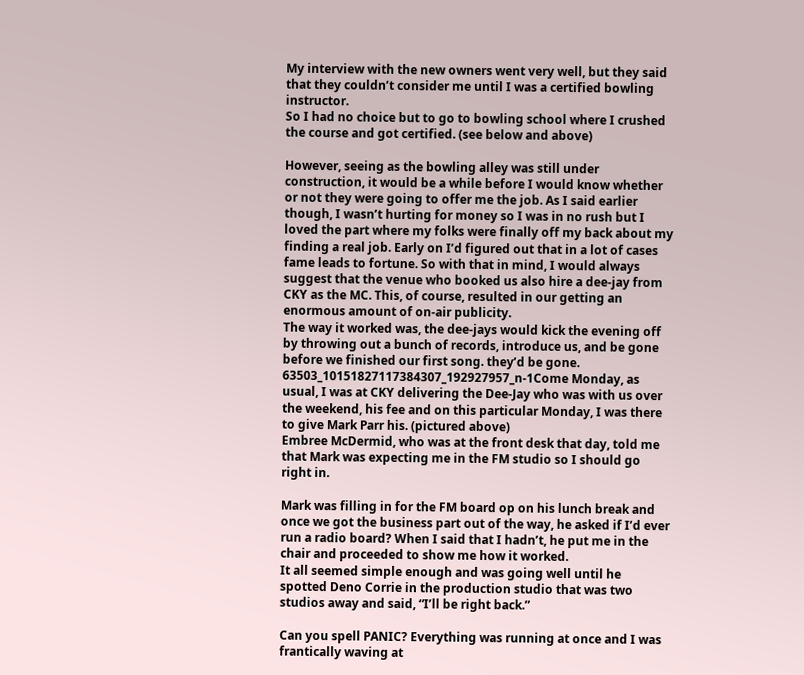My interview with the new owners went very well, but they said that they couldn’t consider me until I was a certified bowling instructor.
So I had no choice but to go to bowling school where I crushed the course and got certified. (see below and above)

However, seeing as the bowling alley was still under construction, it would be a while before I would know whether or not they were going to offer me the job. As I said earlier though, I wasn’t hurting for money so I was in no rush but I loved the part where my folks were finally off my back about my finding a real job. Early on I’d figured out that in a lot of cases fame leads to fortune. So with that in mind, I would always suggest that the venue who booked us also hire a dee-jay from CKY as the MC. This, of course, resulted in our getting an enormous amount of on-air publicity.
The way it worked was, the dee-jays would kick the evening off by throwing out a bunch of records, introduce us, and be gone before we finished our first song. they’d be gone.
63503_10151827117384307_192927957_n-1Come Monday, as usual, I was at CKY delivering the Dee-Jay who was with us over the weekend, his fee and on this particular Monday, I was there to give Mark Parr his. (pictured above)
Embree McDermid, who was at the front desk that day, told me that Mark was expecting me in the FM studio so I should go right in.

Mark was filling in for the FM board op on his lunch break and once we got the business part out of the way, he asked if I’d ever run a radio board? When I said that I hadn’t, he put me in the chair and proceeded to show me how it worked.
It all seemed simple enough and was going well until he spotted Deno Corrie in the production studio that was two studios away and said, “I’ll be right back.”

Can you spell PANIC? Everything was running at once and I was frantically waving at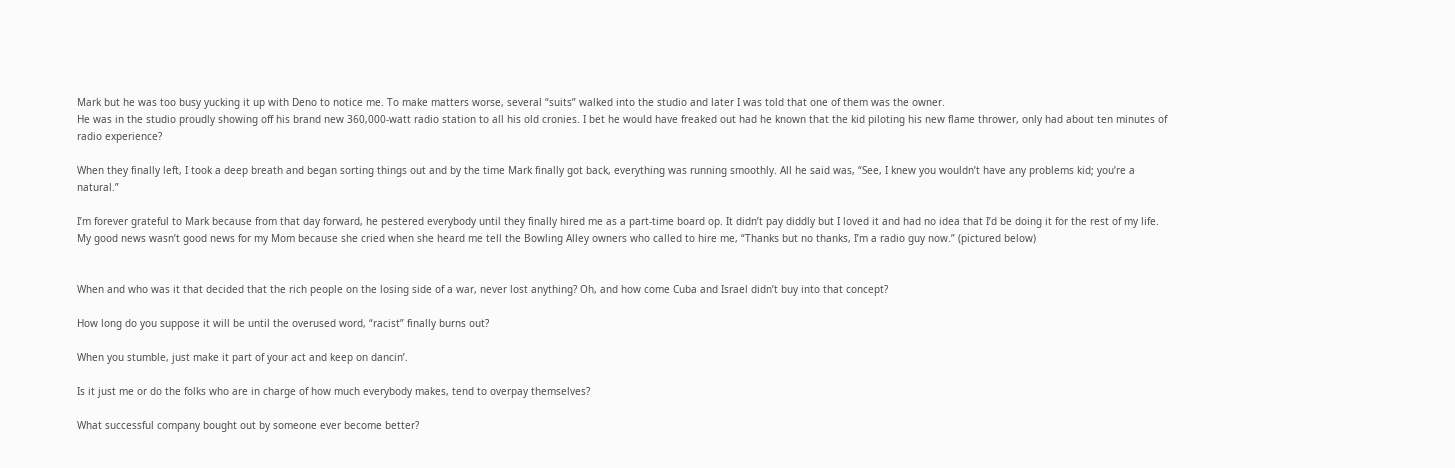Mark but he was too busy yucking it up with Deno to notice me. To make matters worse, several “suits” walked into the studio and later I was told that one of them was the owner.
He was in the studio proudly showing off his brand new 360,000-watt radio station to all his old cronies. I bet he would have freaked out had he known that the kid piloting his new flame thrower, only had about ten minutes of radio experience?

When they finally left, I took a deep breath and began sorting things out and by the time Mark finally got back, everything was running smoothly. All he said was, “See, I knew you wouldn’t have any problems kid; you’re a natural.”

I’m forever grateful to Mark because from that day forward, he pestered everybody until they finally hired me as a part-time board op. It didn’t pay diddly but I loved it and had no idea that I’d be doing it for the rest of my life.
My good news wasn’t good news for my Mom because she cried when she heard me tell the Bowling Alley owners who called to hire me, “Thanks but no thanks, I’m a radio guy now.” (pictured below)


When and who was it that decided that the rich people on the losing side of a war, never lost anything? Oh, and how come Cuba and Israel didn’t buy into that concept?

How long do you suppose it will be until the overused word, “racist” finally burns out?

When you stumble, just make it part of your act and keep on dancin’.

Is it just me or do the folks who are in charge of how much everybody makes, tend to overpay themselves?

What successful company bought out by someone ever become better?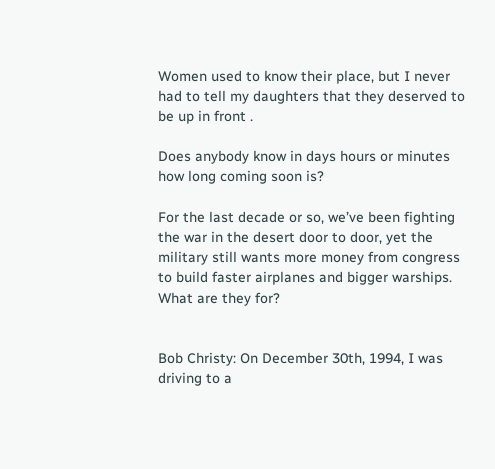Women used to know their place, but I never had to tell my daughters that they deserved to be up in front .

Does anybody know in days hours or minutes how long coming soon is?

For the last decade or so, we’ve been fighting the war in the desert door to door, yet the military still wants more money from congress to build faster airplanes and bigger warships. What are they for?


Bob Christy: On December 30th, 1994, I was driving to a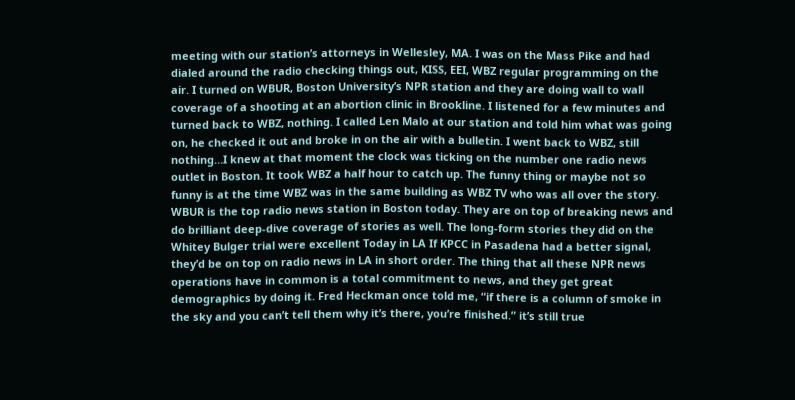meeting with our station’s attorneys in Wellesley, MA. I was on the Mass Pike and had dialed around the radio checking things out, KISS, EEI, WBZ regular programming on the air. I turned on WBUR, Boston University’s NPR station and they are doing wall to wall coverage of a shooting at an abortion clinic in Brookline. I listened for a few minutes and turned back to WBZ, nothing. I called Len Malo at our station and told him what was going on, he checked it out and broke in on the air with a bulletin. I went back to WBZ, still nothing…I knew at that moment the clock was ticking on the number one radio news outlet in Boston. It took WBZ a half hour to catch up. The funny thing or maybe not so funny is at the time WBZ was in the same building as WBZ TV who was all over the story. WBUR is the top radio news station in Boston today. They are on top of breaking news and do brilliant deep-dive coverage of stories as well. The long-form stories they did on the Whitey Bulger trial were excellent Today in LA If KPCC in Pasadena had a better signal, they’d be on top on radio news in LA in short order. The thing that all these NPR news operations have in common is a total commitment to news, and they get great demographics by doing it. Fred Heckman once told me, “if there is a column of smoke in the sky and you can’t tell them why it’s there, you’re finished.” it’s still true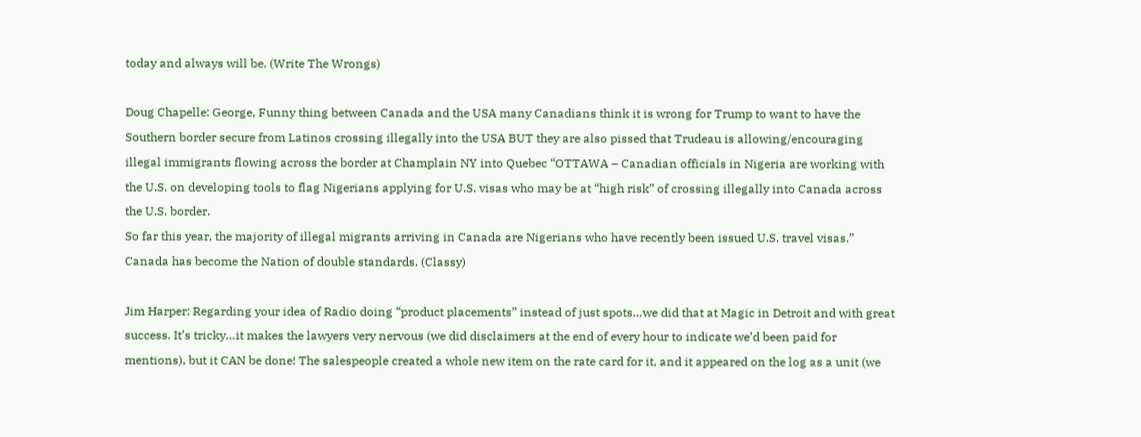today and always will be. (Write The Wrongs)

Doug Chapelle: George, Funny thing between Canada and the USA many Canadians think it is wrong for Trump to want to have the Southern border secure from Latinos crossing illegally into the USA BUT they are also pissed that Trudeau is allowing/encouraging illegal immigrants flowing across the border at Champlain NY into Quebec “OTTAWA – Canadian officials in Nigeria are working with the U.S. on developing tools to flag Nigerians applying for U.S. visas who may be at “high risk” of crossing illegally into Canada across the U.S. border.
So far this year, the majority of illegal migrants arriving in Canada are Nigerians who have recently been issued U.S. travel visas.”
Canada has become the Nation of double standards. (Classy)

Jim Harper: Regarding your idea of Radio doing “product placements” instead of just spots…we did that at Magic in Detroit and with great success. It’s tricky…it makes the lawyers very nervous (we did disclaimers at the end of every hour to indicate we’d been paid for mentions), but it CAN be done! The salespeople created a whole new item on the rate card for it, and it appeared on the log as a unit (we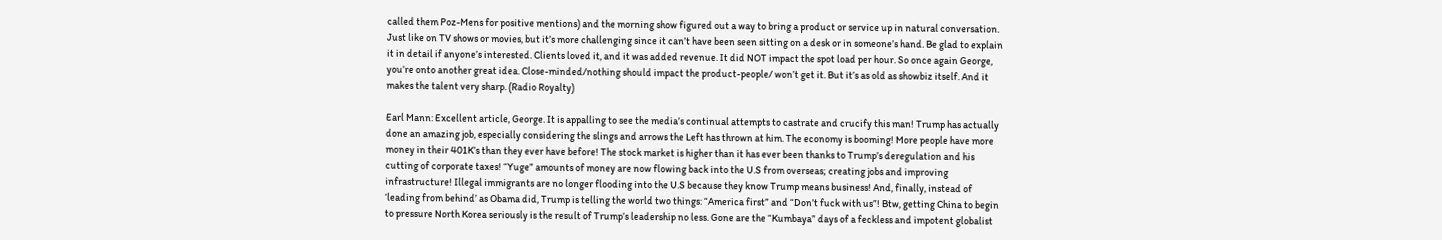called them Poz-Mens for positive mentions) and the morning show figured out a way to bring a product or service up in natural conversation. Just like on TV shows or movies, but it’s more challenging since it can’t have been seen sitting on a desk or in someone’s hand. Be glad to explain it in detail if anyone’s interested. Clients loved it, and it was added revenue. It did NOT impact the spot load per hour. So once again George, you’re onto another great idea. Close-minded/nothing should impact the product-people/ won’t get it. But it’s as old as showbiz itself. And it makes the talent very sharp. (Radio Royalty)

Earl Mann: Excellent article, George. It is appalling to see the media’s continual attempts to castrate and crucify this man! Trump has actually done an amazing job, especially considering the slings and arrows the Left has thrown at him. The economy is booming! More people have more money in their 401K’s than they ever have before! The stock market is higher than it has ever been thanks to Trump’s deregulation and his cutting of corporate taxes! “Yuge” amounts of money are now flowing back into the U.S from overseas; creating jobs and improving infrastructure! Illegal immigrants are no longer flooding into the U.S because they know Trump means business! And, finally, instead of ‘leading from behind’ as Obama did, Trump is telling the world two things: “America first” and “Don’t fuck with us”! Btw, getting China to begin to pressure North Korea seriously is the result of Trump’s leadership no less. Gone are the “Kumbaya” days of a feckless and impotent globalist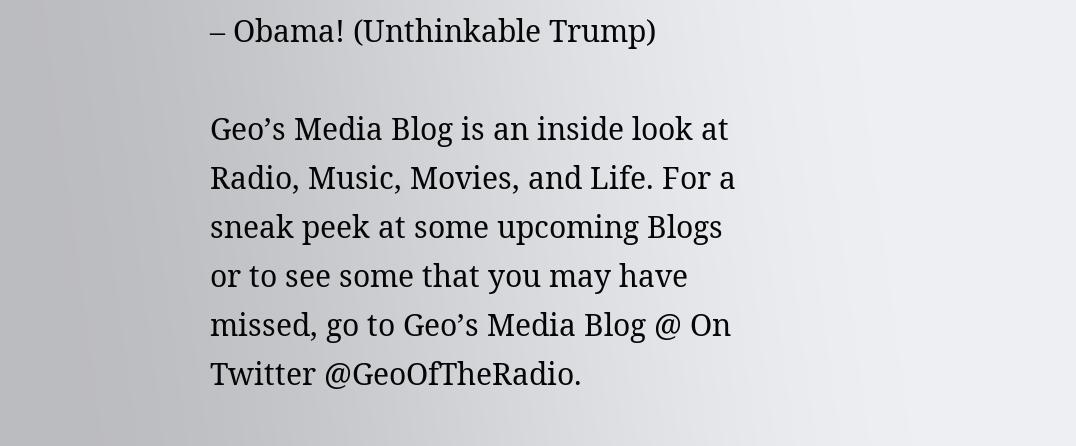– Obama! (Unthinkable Trump)

Geo’s Media Blog is an inside look at Radio, Music, Movies, and Life. For a sneak peek at some upcoming Blogs or to see some that you may have missed, go to Geo’s Media Blog @ On Twitter @GeoOfTheRadio.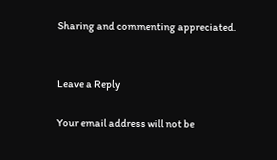Sharing and commenting appreciated.


Leave a Reply

Your email address will not be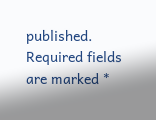published. Required fields are marked *